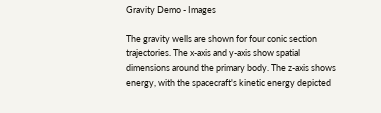Gravity Demo - Images

The gravity wells are shown for four conic section trajectories. The x-axis and y-axis show spatial dimensions around the primary body. The z-axis shows energy, with the spacecraft's kinetic energy depicted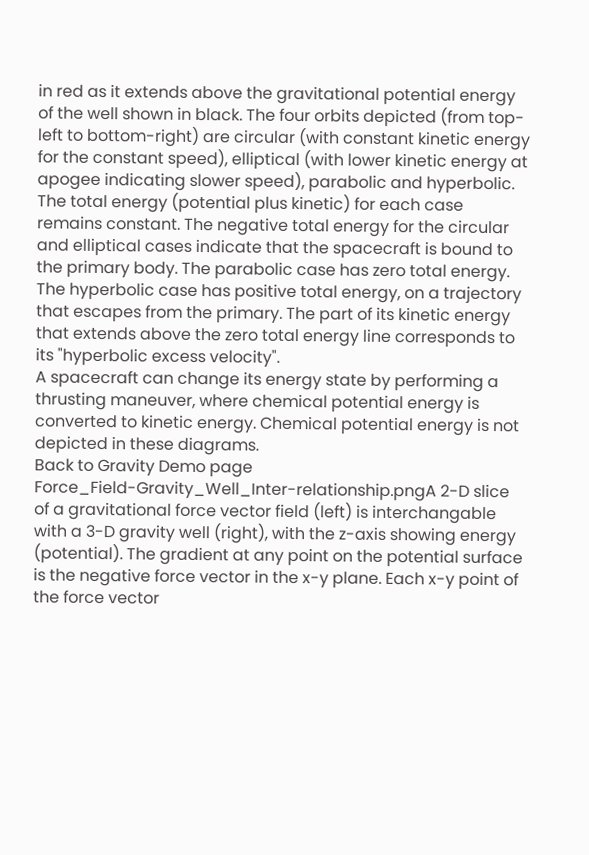in red as it extends above the gravitational potential energy of the well shown in black. The four orbits depicted (from top-left to bottom-right) are circular (with constant kinetic energy for the constant speed), elliptical (with lower kinetic energy at apogee indicating slower speed), parabolic and hyperbolic. The total energy (potential plus kinetic) for each case remains constant. The negative total energy for the circular and elliptical cases indicate that the spacecraft is bound to the primary body. The parabolic case has zero total energy. The hyperbolic case has positive total energy, on a trajectory that escapes from the primary. The part of its kinetic energy that extends above the zero total energy line corresponds to its "hyperbolic excess velocity".
A spacecraft can change its energy state by performing a thrusting maneuver, where chemical potential energy is converted to kinetic energy. Chemical potential energy is not depicted in these diagrams.
Back to Gravity Demo page
Force_Field-Gravity_Well_Inter-relationship.pngA 2-D slice of a gravitational force vector field (left) is interchangable with a 3-D gravity well (right), with the z-axis showing energy (potential). The gradient at any point on the potential surface is the negative force vector in the x-y plane. Each x-y point of the force vector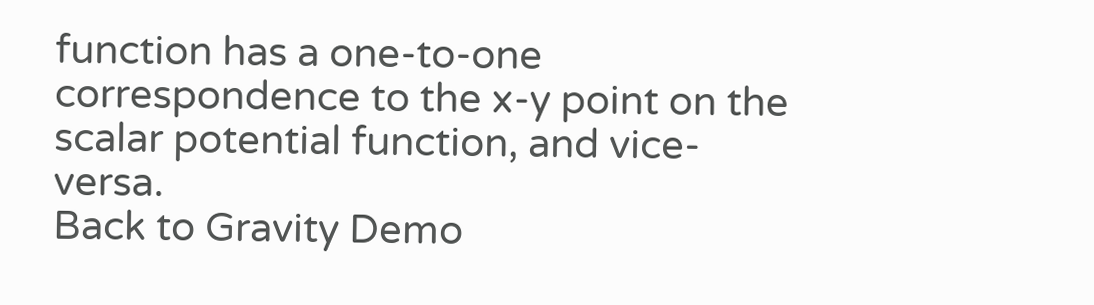function has a one-to-one correspondence to the x-y point on the scalar potential function, and vice-versa.
Back to Gravity Demo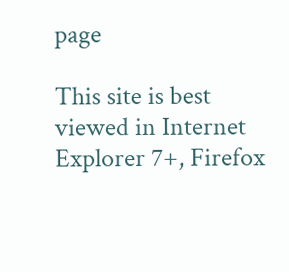page

This site is best viewed in Internet Explorer 7+, Firefox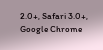2.0+, Safari 3.0+, Google Chrome